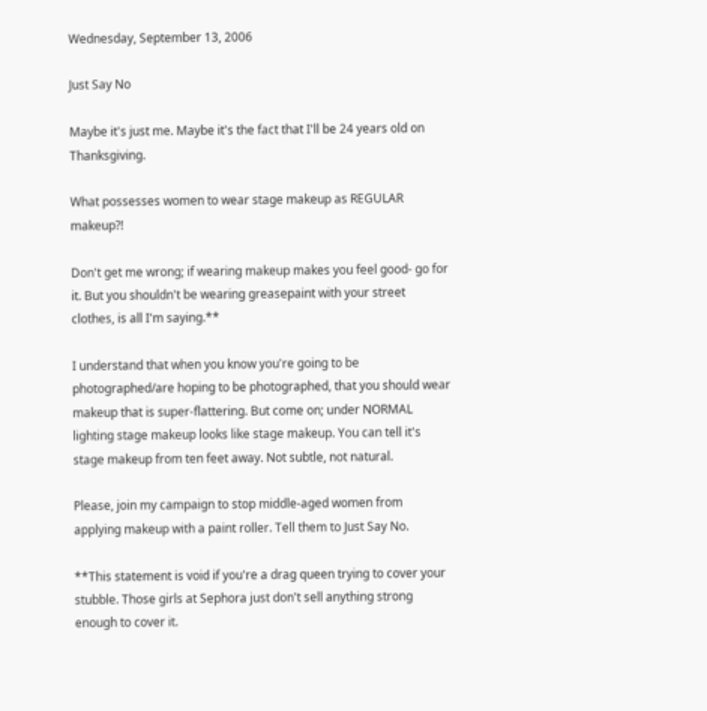Wednesday, September 13, 2006

Just Say No

Maybe it's just me. Maybe it's the fact that I'll be 24 years old on Thanksgiving.

What possesses women to wear stage makeup as REGULAR makeup?!

Don't get me wrong; if wearing makeup makes you feel good- go for it. But you shouldn't be wearing greasepaint with your street clothes, is all I'm saying.**

I understand that when you know you're going to be photographed/are hoping to be photographed, that you should wear makeup that is super-flattering. But come on; under NORMAL lighting stage makeup looks like stage makeup. You can tell it's stage makeup from ten feet away. Not subtle, not natural.

Please, join my campaign to stop middle-aged women from applying makeup with a paint roller. Tell them to Just Say No.

**This statement is void if you're a drag queen trying to cover your stubble. Those girls at Sephora just don't sell anything strong enough to cover it.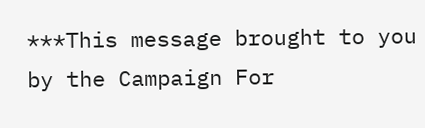***This message brought to you by the Campaign For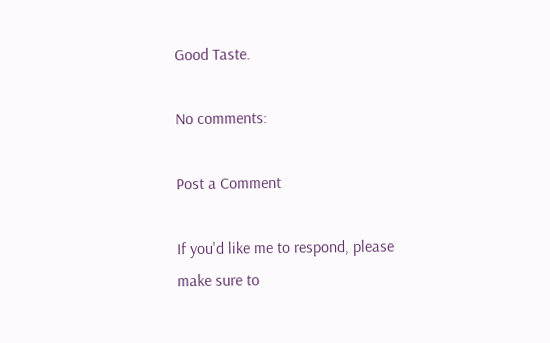Good Taste.

No comments:

Post a Comment

If you'd like me to respond, please make sure to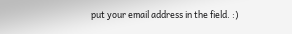put your email address in the field. :)